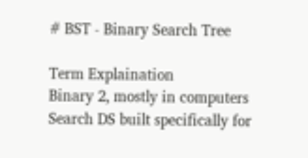# BST - Binary Search Tree

Term Explaination
Binary 2, mostly in computers
Search DS built specifically for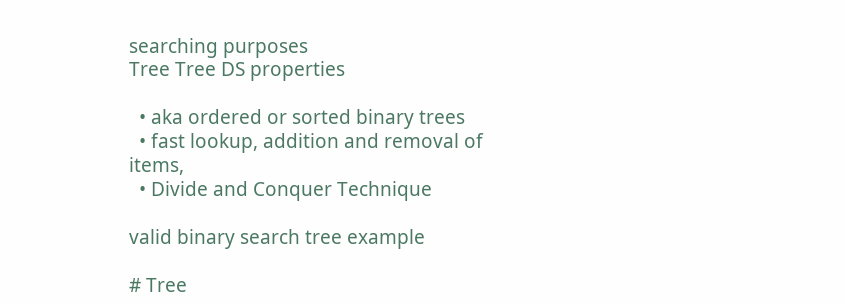searching purposes
Tree Tree DS properties

  • aka ordered or sorted binary trees
  • fast lookup, addition and removal of items,
  • Divide and Conquer Technique

valid binary search tree example

# Tree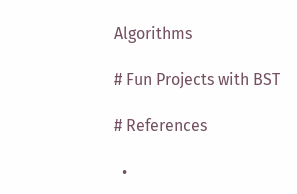Algorithms

# Fun Projects with BST

# References

  •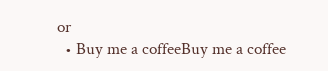or
  • Buy me a coffeeBuy me a coffee